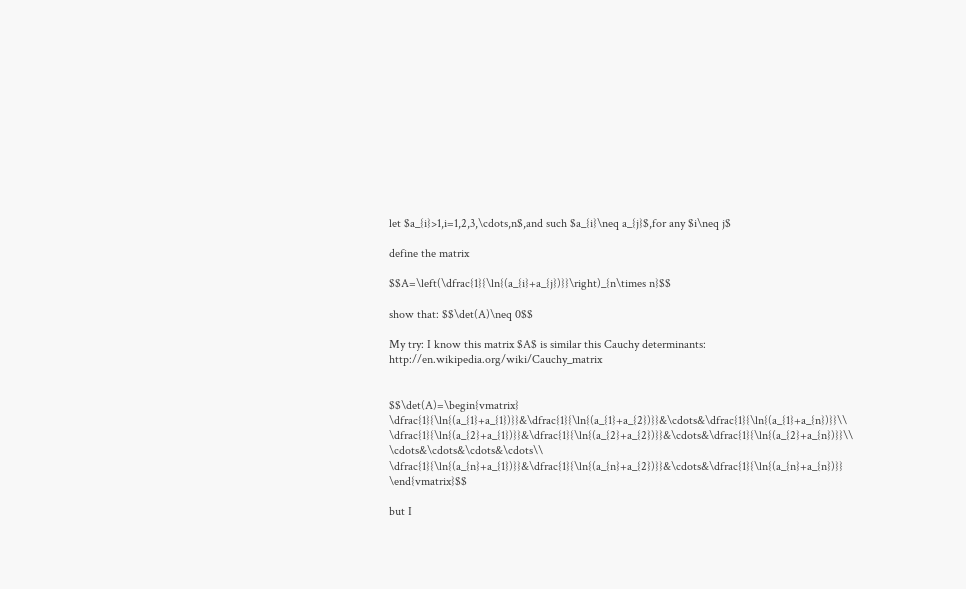let $a_{i}>1,i=1,2,3,\cdots,n$,and such $a_{i}\neq a_{j}$,for any $i\neq j$

define the matrix

$$A=\left(\dfrac{1}{\ln{(a_{i}+a_{j})}}\right)_{n\times n}$$

show that: $$\det(A)\neq 0$$

My try: I know this matrix $A$ is similar this Cauchy determinants: http://en.wikipedia.org/wiki/Cauchy_matrix


$$\det(A)=\begin{vmatrix} \dfrac{1}{\ln{(a_{1}+a_{1})}}&\dfrac{1}{\ln{(a_{1}+a_{2})}}&\cdots&\dfrac{1}{\ln{(a_{1}+a_{n})}}\\ \dfrac{1}{\ln{(a_{2}+a_{1})}}&\dfrac{1}{\ln{(a_{2}+a_{2})}}&\cdots&\dfrac{1}{\ln{(a_{2}+a_{n})}}\\ \cdots&\cdots&\cdots&\cdots\\ \dfrac{1}{\ln{(a_{n}+a_{1})}}&\dfrac{1}{\ln{(a_{n}+a_{2})}}&\cdots&\dfrac{1}{\ln{(a_{n}+a_{n})}} \end{vmatrix}$$

but I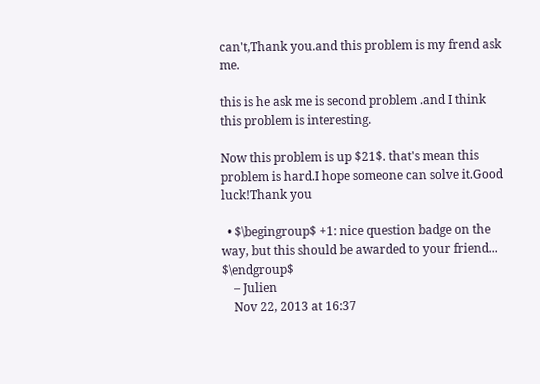can't,Thank you.and this problem is my frend ask me.

this is he ask me is second problem .and I think this problem is interesting.

Now this problem is up $21$. that's mean this problem is hard.I hope someone can solve it.Good luck!Thank you

  • $\begingroup$ +1: nice question badge on the way, but this should be awarded to your friend... $\endgroup$
    – Julien
    Nov 22, 2013 at 16:37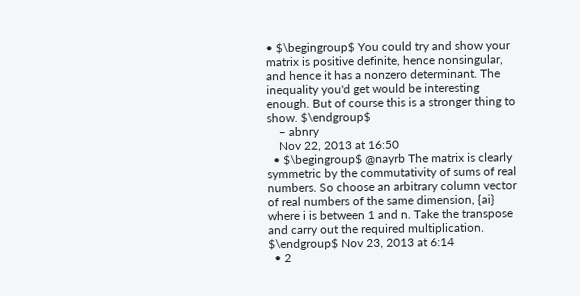• $\begingroup$ You could try and show your matrix is positive definite, hence nonsingular, and hence it has a nonzero determinant. The inequality you'd get would be interesting enough. But of course this is a stronger thing to show. $\endgroup$
    – abnry
    Nov 22, 2013 at 16:50
  • $\begingroup$ @nayrb The matrix is clearly symmetric by the commutativity of sums of real numbers. So choose an arbitrary column vector of real numbers of the same dimension, {ai} where i is between 1 and n. Take the transpose and carry out the required multiplication. $\endgroup$ Nov 23, 2013 at 6:14
  • 2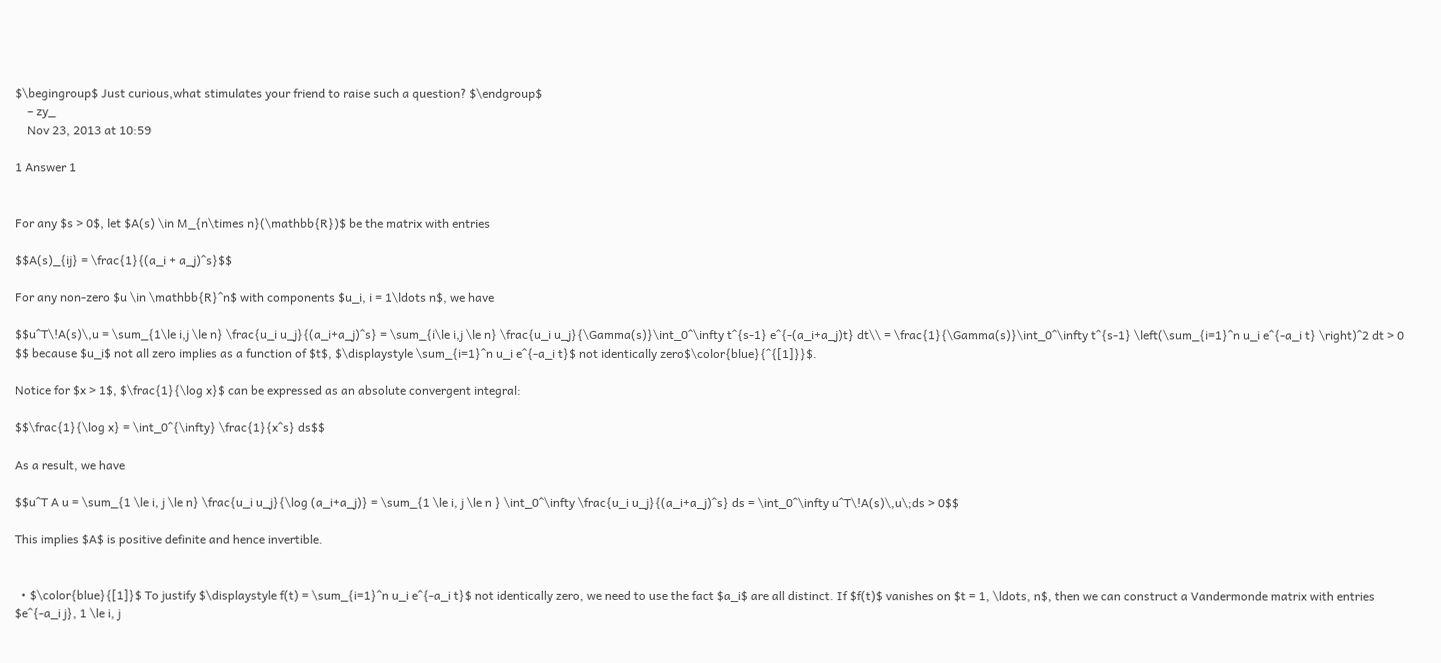$\begingroup$ Just curious,what stimulates your friend to raise such a question? $\endgroup$
    – zy_
    Nov 23, 2013 at 10:59

1 Answer 1


For any $s > 0$, let $A(s) \in M_{n\times n}(\mathbb{R})$ be the matrix with entries

$$A(s)_{ij} = \frac{1}{(a_i + a_j)^s}$$

For any non-zero $u \in \mathbb{R}^n$ with components $u_i, i = 1\ldots n$, we have

$$u^T\!A(s)\,u = \sum_{1\le i,j \le n} \frac{u_i u_j}{(a_i+a_j)^s} = \sum_{i\le i,j \le n} \frac{u_i u_j}{\Gamma(s)}\int_0^\infty t^{s-1} e^{-(a_i+a_j)t} dt\\ = \frac{1}{\Gamma(s)}\int_0^\infty t^{s-1} \left(\sum_{i=1}^n u_i e^{-a_i t} \right)^2 dt > 0 $$ because $u_i$ not all zero implies as a function of $t$, $\displaystyle \sum_{i=1}^n u_i e^{-a_i t}$ not identically zero$\color{blue}{^{[1]}}$.

Notice for $x > 1$, $\frac{1}{\log x}$ can be expressed as an absolute convergent integral:

$$\frac{1}{\log x} = \int_0^{\infty} \frac{1}{x^s} ds$$

As a result, we have

$$u^T A u = \sum_{1 \le i, j \le n} \frac{u_i u_j}{\log (a_i+a_j)} = \sum_{1 \le i, j \le n } \int_0^\infty \frac{u_i u_j}{(a_i+a_j)^s} ds = \int_0^\infty u^T\!A(s)\,u\;ds > 0$$

This implies $A$ is positive definite and hence invertible.


  • $\color{blue}{[1]}$ To justify $\displaystyle f(t) = \sum_{i=1}^n u_i e^{-a_i t}$ not identically zero, we need to use the fact $a_i$ are all distinct. If $f(t)$ vanishes on $t = 1, \ldots, n$, then we can construct a Vandermonde matrix with entries $e^{-a_i j}, 1 \le i, j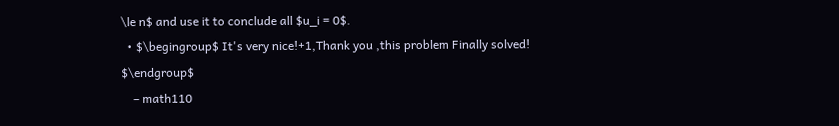\le n$ and use it to conclude all $u_i = 0$.
  • $\begingroup$ It's very nice!+1,Thank you ,this problem Finally solved! $\endgroup$
    – math110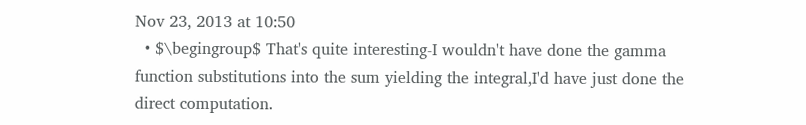Nov 23, 2013 at 10:50
  • $\begingroup$ That's quite interesting-I wouldn't have done the gamma function substitutions into the sum yielding the integral,I'd have just done the direct computation.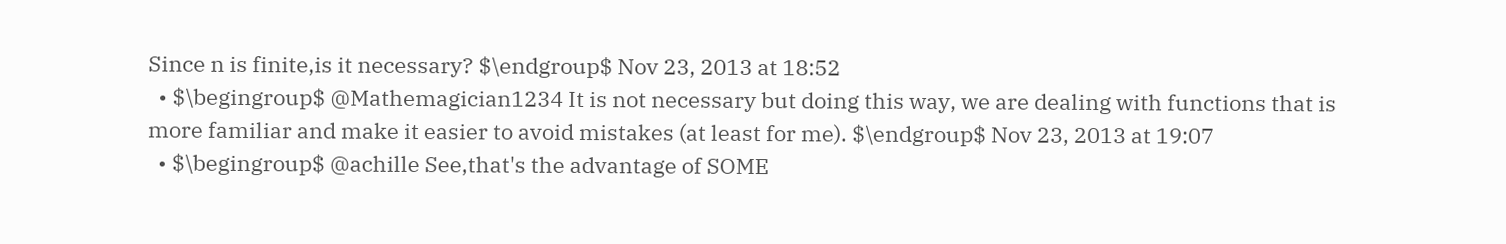Since n is finite,is it necessary? $\endgroup$ Nov 23, 2013 at 18:52
  • $\begingroup$ @Mathemagician1234 It is not necessary but doing this way, we are dealing with functions that is more familiar and make it easier to avoid mistakes (at least for me). $\endgroup$ Nov 23, 2013 at 19:07
  • $\begingroup$ @achille See,that's the advantage of SOME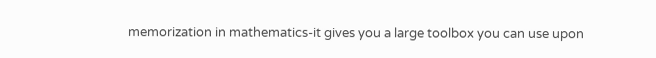memorization in mathematics-it gives you a large toolbox you can use upon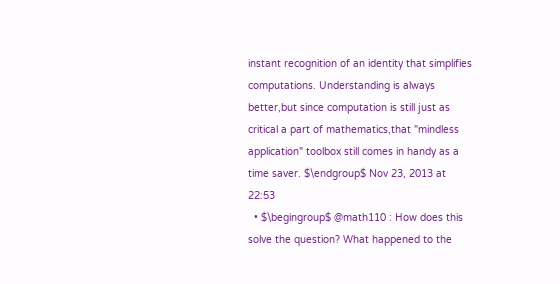instant recognition of an identity that simplifies computations. Understanding is always better,but since computation is still just as critical a part of mathematics,that "mindless application" toolbox still comes in handy as a time saver. $\endgroup$ Nov 23, 2013 at 22:53
  • $\begingroup$ @math110 : How does this solve the question? What happened to the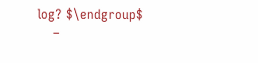log? $\endgroup$
    –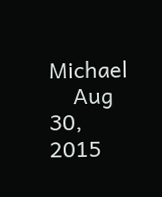Michael
    Aug 30, 2015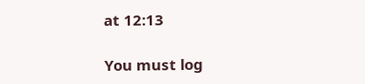at 12:13

You must log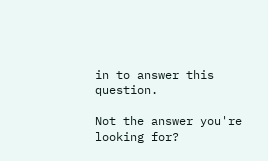in to answer this question.

Not the answer you're looking for?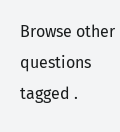Browse other questions tagged .